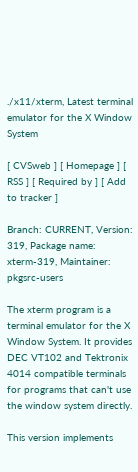./x11/xterm, Latest terminal emulator for the X Window System

[ CVSweb ] [ Homepage ] [ RSS ] [ Required by ] [ Add to tracker ]

Branch: CURRENT, Version: 319, Package name: xterm-319, Maintainer: pkgsrc-users

The xterm program is a terminal emulator for the X Window System. It provides
DEC VT102 and Tektronix 4014 compatible terminals for programs that can't use
the window system directly.

This version implements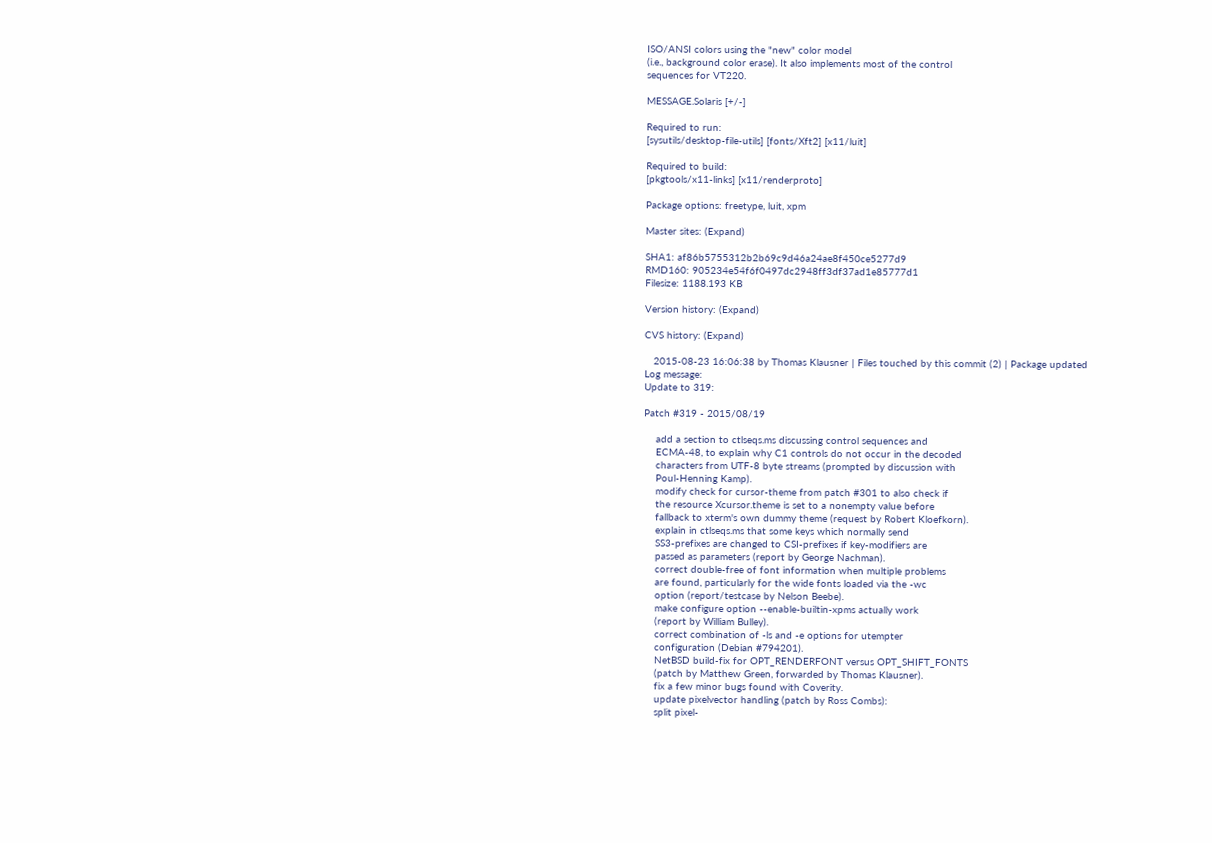ISO/ANSI colors using the "new" color model
(i.e., background color erase). It also implements most of the control
sequences for VT220.

MESSAGE.Solaris [+/-]

Required to run:
[sysutils/desktop-file-utils] [fonts/Xft2] [x11/luit]

Required to build:
[pkgtools/x11-links] [x11/renderproto]

Package options: freetype, luit, xpm

Master sites: (Expand)

SHA1: af86b5755312b2b69c9d46a24ae8f450ce5277d9
RMD160: 905234e54f6f0497dc2948ff3df37ad1e85777d1
Filesize: 1188.193 KB

Version history: (Expand)

CVS history: (Expand)

   2015-08-23 16:06:38 by Thomas Klausner | Files touched by this commit (2) | Package updated
Log message:
Update to 319:

Patch #319 - 2015/08/19

    add a section to ctlseqs.ms discussing control sequences and
    ECMA-48, to explain why C1 controls do not occur in the decoded
    characters from UTF-8 byte streams (prompted by discussion with
    Poul-Henning Kamp).
    modify check for cursor-theme from patch #301 to also check if
    the resource Xcursor.theme is set to a nonempty value before
    fallback to xterm's own dummy theme (request by Robert Kloefkorn).
    explain in ctlseqs.ms that some keys which normally send
    SS3-prefixes are changed to CSI-prefixes if key-modifiers are
    passed as parameters (report by George Nachman).
    correct double-free of font information when multiple problems
    are found, particularly for the wide fonts loaded via the -wc
    option (report/testcase by Nelson Beebe).
    make configure option --enable-builtin-xpms actually work
    (report by William Bulley).
    correct combination of -ls and -e options for utempter
    configuration (Debian #794201).
    NetBSD build-fix for OPT_RENDERFONT versus OPT_SHIFT_FONTS
    (patch by Matthew Green, forwarded by Thomas Klausner).
    fix a few minor bugs found with Coverity.
    update pixelvector handling (patch by Ross Combs):
    split pixel-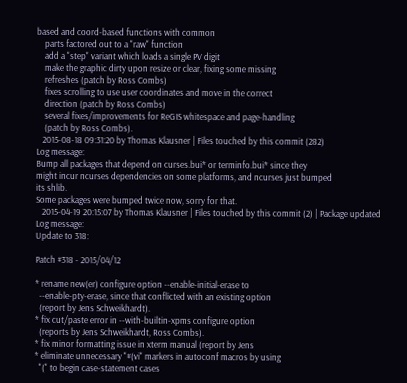based and coord-based functions with common
    parts factored out to a "raw" function
    add a "step" variant which loads a single PV digit
    make the graphic dirty upon resize or clear, fixing some missing
    refreshes (patch by Ross Combs)
    fixes scrolling to use user coordinates and move in the correct
    direction (patch by Ross Combs)
    several fixes/improvements for ReGIS whitespace and page-handling
    (patch by Ross Combs).
   2015-08-18 09:31:20 by Thomas Klausner | Files touched by this commit (282)
Log message:
Bump all packages that depend on curses.bui* or terminfo.bui* since they
might incur ncurses dependencies on some platforms, and ncurses just bumped
its shlib.
Some packages were bumped twice now, sorry for that.
   2015-04-19 20:15:07 by Thomas Klausner | Files touched by this commit (2) | Package updated
Log message:
Update to 318:

Patch #318 - 2015/04/12

* rename new(er) configure option --enable-initial-erase to
  --enable-pty-erase, since that conflicted with an existing option
  (report by Jens Schweikhardt).
* fix cut/paste error in --with-builtin-xpms configure option
  (reports by Jens Schweikhardt, Ross Combs).
* fix minor formatting issue in xterm manual (report by Jens
* eliminate unnecessary "#(vi" markers in autoconf macros by using
  "(" to begin case-statement cases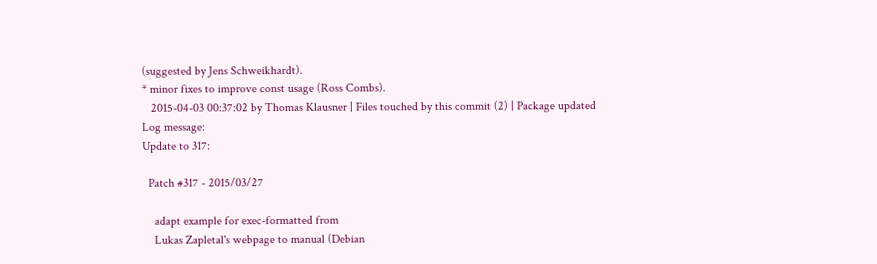(suggested by Jens Schweikhardt).
* minor fixes to improve const usage (Ross Combs).
   2015-04-03 00:37:02 by Thomas Klausner | Files touched by this commit (2) | Package updated
Log message:
Update to 317:

  Patch #317 - 2015/03/27

    adapt example for exec-formatted from
    Lukas Zapletal's webpage to manual (Debian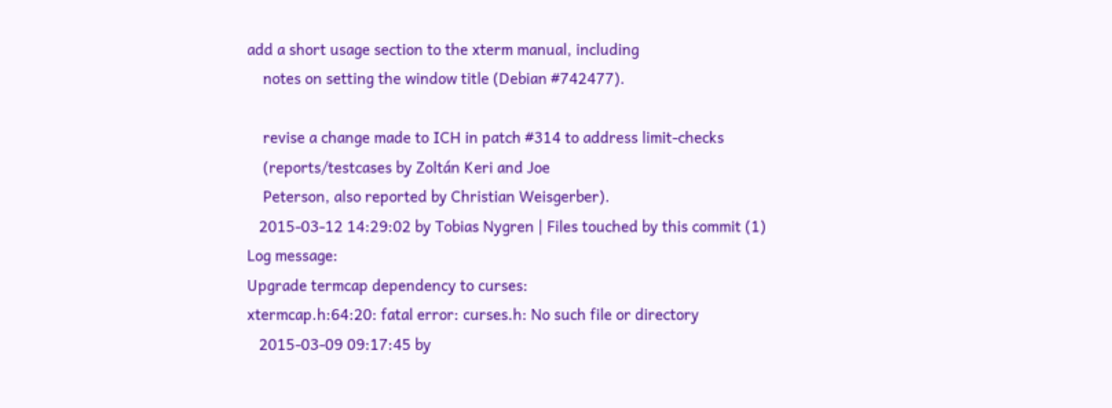add a short usage section to the xterm manual, including
    notes on setting the window title (Debian #742477).

    revise a change made to ICH in patch #314 to address limit-checks
    (reports/testcases by Zoltán Keri and Joe
    Peterson, also reported by Christian Weisgerber).
   2015-03-12 14:29:02 by Tobias Nygren | Files touched by this commit (1)
Log message:
Upgrade termcap dependency to curses:
xtermcap.h:64:20: fatal error: curses.h: No such file or directory
   2015-03-09 09:17:45 by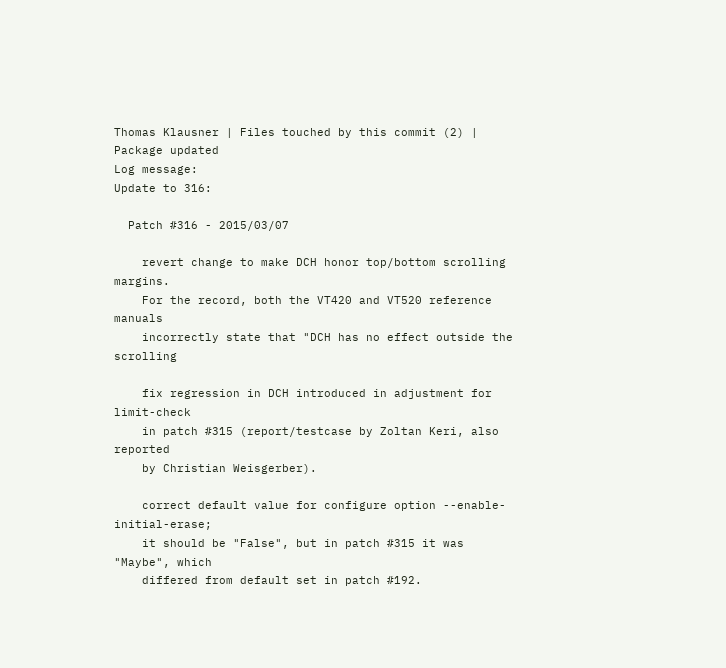Thomas Klausner | Files touched by this commit (2) | Package updated
Log message:
Update to 316:

  Patch #316 - 2015/03/07

    revert change to make DCH honor top/bottom scrolling margins.
    For the record, both the VT420 and VT520 reference manuals
    incorrectly state that "DCH has no effect outside the scrolling

    fix regression in DCH introduced in adjustment for limit-check
    in patch #315 (report/testcase by Zoltan Keri, also reported
    by Christian Weisgerber).

    correct default value for configure option --enable-initial-erase;
    it should be "False", but in patch #315 it was "Maybe", which
    differed from default set in patch #192.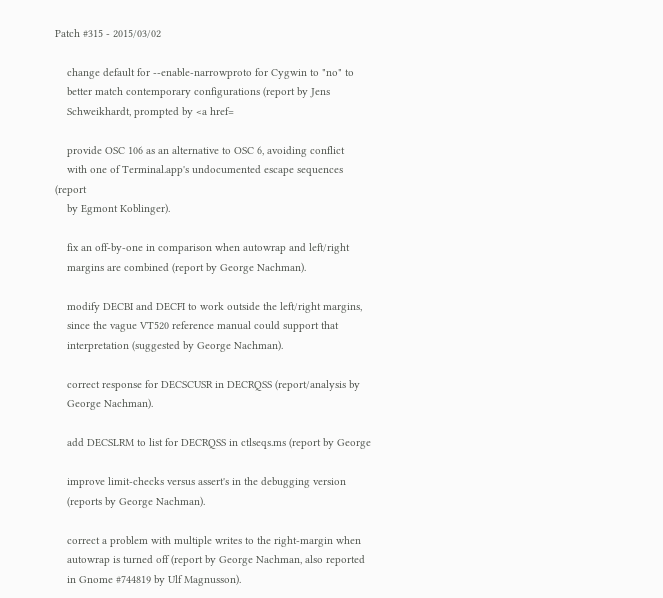Patch #315 - 2015/03/02

    change default for --enable-narrowproto for Cygwin to "no" to
    better match contemporary configurations (report by Jens
    Schweikhardt, prompted by <a href=

    provide OSC 106 as an alternative to OSC 6, avoiding conflict
    with one of Terminal.app's undocumented escape sequences (report
    by Egmont Koblinger).

    fix an off-by-one in comparison when autowrap and left/right
    margins are combined (report by George Nachman).

    modify DECBI and DECFI to work outside the left/right margins,
    since the vague VT520 reference manual could support that
    interpretation (suggested by George Nachman).

    correct response for DECSCUSR in DECRQSS (report/analysis by
    George Nachman).

    add DECSLRM to list for DECRQSS in ctlseqs.ms (report by George

    improve limit-checks versus assert's in the debugging version
    (reports by George Nachman).

    correct a problem with multiple writes to the right-margin when
    autowrap is turned off (report by George Nachman, also reported
    in Gnome #744819 by Ulf Magnusson).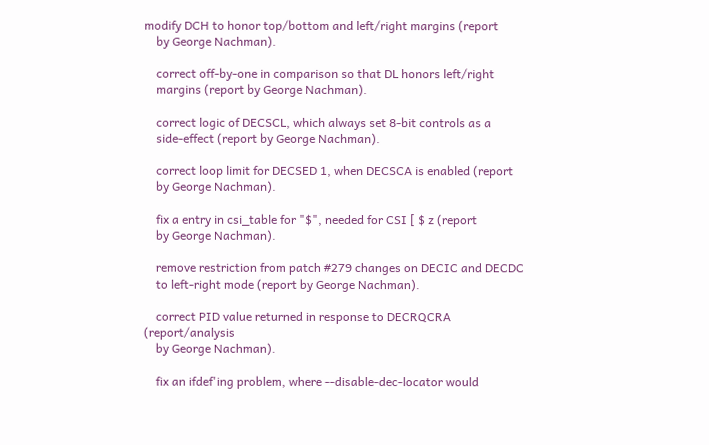modify DCH to honor top/bottom and left/right margins (report
    by George Nachman).

    correct off-by-one in comparison so that DL honors left/right
    margins (report by George Nachman).

    correct logic of DECSCL, which always set 8-bit controls as a
    side-effect (report by George Nachman).

    correct loop limit for DECSED 1, when DECSCA is enabled (report
    by George Nachman).

    fix a entry in csi_table for "$", needed for CSI [ $ z (report
    by George Nachman).

    remove restriction from patch #279 changes on DECIC and DECDC
    to left-right mode (report by George Nachman).

    correct PID value returned in response to DECRQCRA (report/analysis
    by George Nachman).

    fix an ifdef'ing problem, where --disable-dec-locator would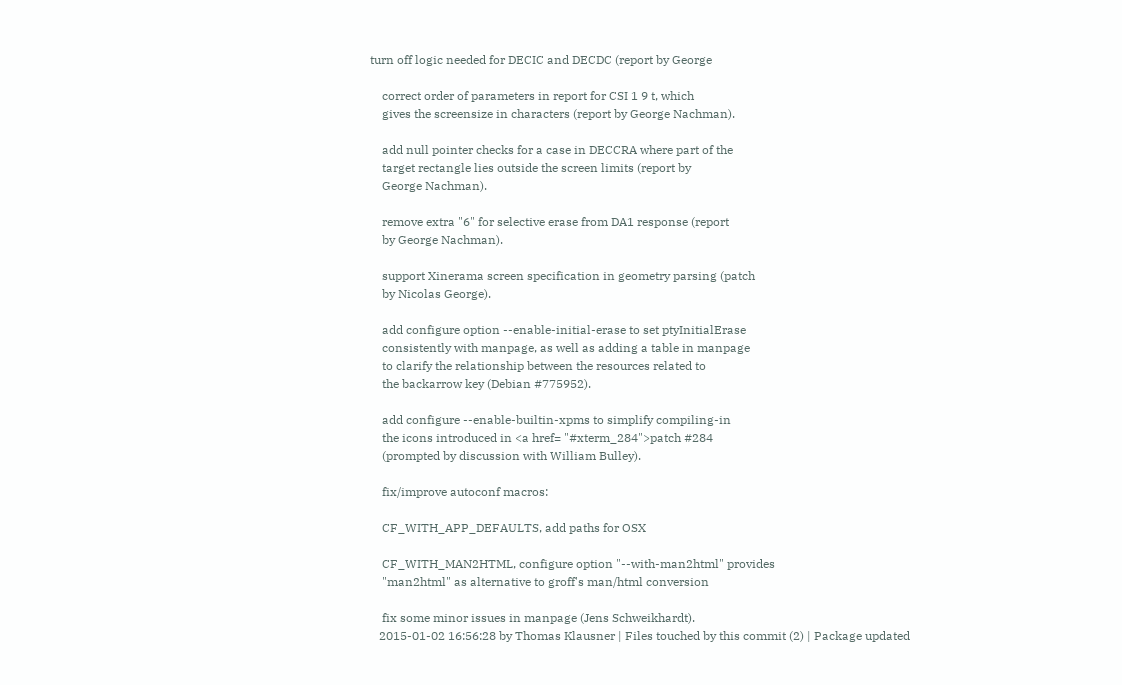turn off logic needed for DECIC and DECDC (report by George

    correct order of parameters in report for CSI 1 9 t, which
    gives the screensize in characters (report by George Nachman).

    add null pointer checks for a case in DECCRA where part of the
    target rectangle lies outside the screen limits (report by
    George Nachman).

    remove extra "6" for selective erase from DA1 response (report
    by George Nachman).

    support Xinerama screen specification in geometry parsing (patch
    by Nicolas George).

    add configure option --enable-initial-erase to set ptyInitialErase
    consistently with manpage, as well as adding a table in manpage
    to clarify the relationship between the resources related to
    the backarrow key (Debian #775952).

    add configure --enable-builtin-xpms to simplify compiling-in
    the icons introduced in <a href= "#xterm_284">patch #284
    (prompted by discussion with William Bulley).

    fix/improve autoconf macros:

    CF_WITH_APP_DEFAULTS, add paths for OSX

    CF_WITH_MAN2HTML, configure option "--with-man2html" provides
    "man2html" as alternative to groff's man/html conversion

    fix some minor issues in manpage (Jens Schweikhardt).
   2015-01-02 16:56:28 by Thomas Klausner | Files touched by this commit (2) | Package updated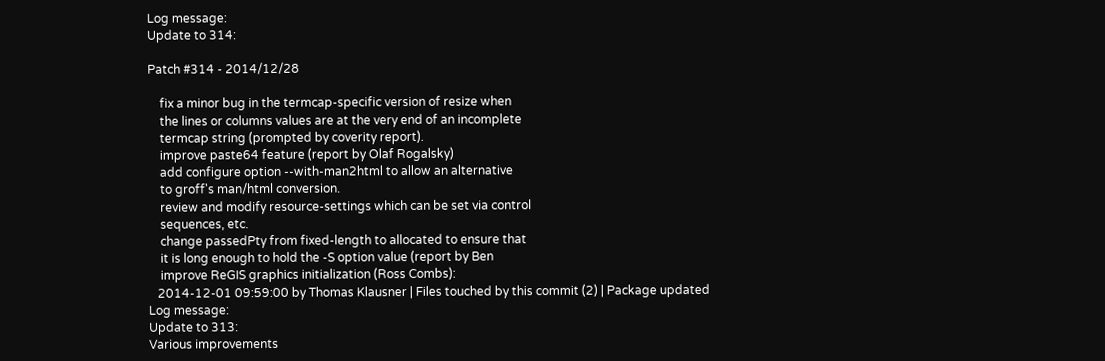Log message:
Update to 314:

Patch #314 - 2014/12/28

    fix a minor bug in the termcap-specific version of resize when
    the lines or columns values are at the very end of an incomplete
    termcap string (prompted by coverity report).
    improve paste64 feature (report by Olaf Rogalsky)
    add configure option --with-man2html to allow an alternative
    to groff's man/html conversion.
    review and modify resource-settings which can be set via control
    sequences, etc.
    change passedPty from fixed-length to allocated to ensure that
    it is long enough to hold the -S option value (report by Ben
    improve ReGIS graphics initialization (Ross Combs):
   2014-12-01 09:59:00 by Thomas Klausner | Files touched by this commit (2) | Package updated
Log message:
Update to 313:
Various improvements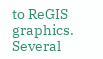to ReGIS graphics. Several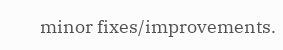minor fixes/improvements.